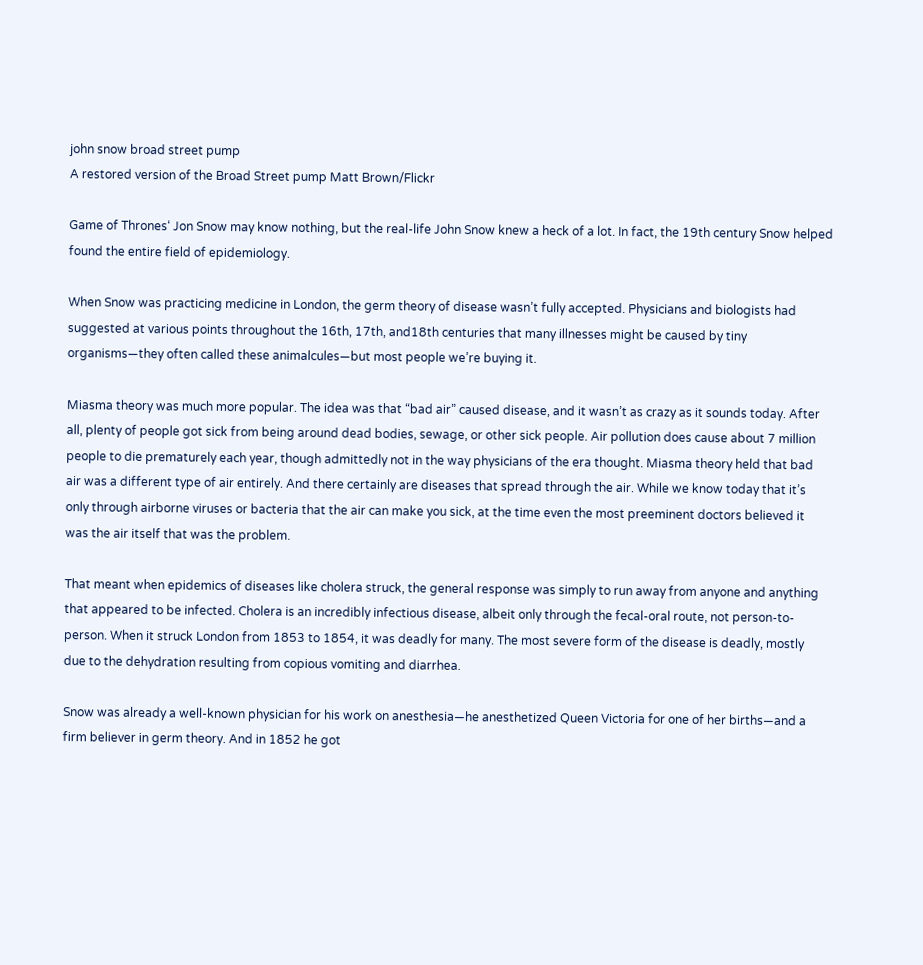john snow broad street pump
A restored version of the Broad Street pump Matt Brown/Flickr

Game of Thrones‘ Jon Snow may know nothing, but the real-life John Snow knew a heck of a lot. In fact, the 19th century Snow helped found the entire field of epidemiology.

When Snow was practicing medicine in London, the germ theory of disease wasn’t fully accepted. Physicians and biologists had suggested at various points throughout the 16th, 17th, and18th centuries that many illnesses might be caused by tiny organisms—they often called these animalcules—but most people we’re buying it.

Miasma theory was much more popular. The idea was that “bad air” caused disease, and it wasn’t as crazy as it sounds today. After all, plenty of people got sick from being around dead bodies, sewage, or other sick people. Air pollution does cause about 7 million people to die prematurely each year, though admittedly not in the way physicians of the era thought. Miasma theory held that bad air was a different type of air entirely. And there certainly are diseases that spread through the air. While we know today that it’s only through airborne viruses or bacteria that the air can make you sick, at the time even the most preeminent doctors believed it was the air itself that was the problem.

That meant when epidemics of diseases like cholera struck, the general response was simply to run away from anyone and anything that appeared to be infected. Cholera is an incredibly infectious disease, albeit only through the fecal-oral route, not person-to-person. When it struck London from 1853 to 1854, it was deadly for many. The most severe form of the disease is deadly, mostly due to the dehydration resulting from copious vomiting and diarrhea.

Snow was already a well-known physician for his work on anesthesia—he anesthetized Queen Victoria for one of her births—and a firm believer in germ theory. And in 1852 he got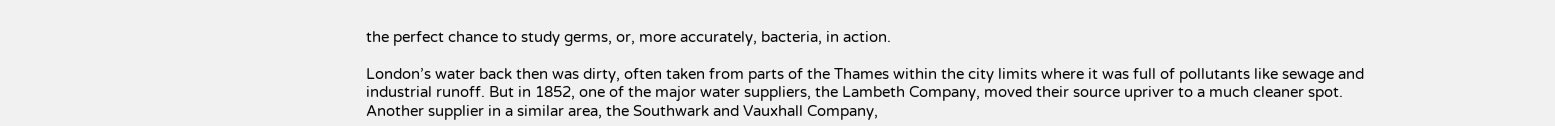the perfect chance to study germs, or, more accurately, bacteria, in action.

London’s water back then was dirty, often taken from parts of the Thames within the city limits where it was full of pollutants like sewage and industrial runoff. But in 1852, one of the major water suppliers, the Lambeth Company, moved their source upriver to a much cleaner spot. Another supplier in a similar area, the Southwark and Vauxhall Company,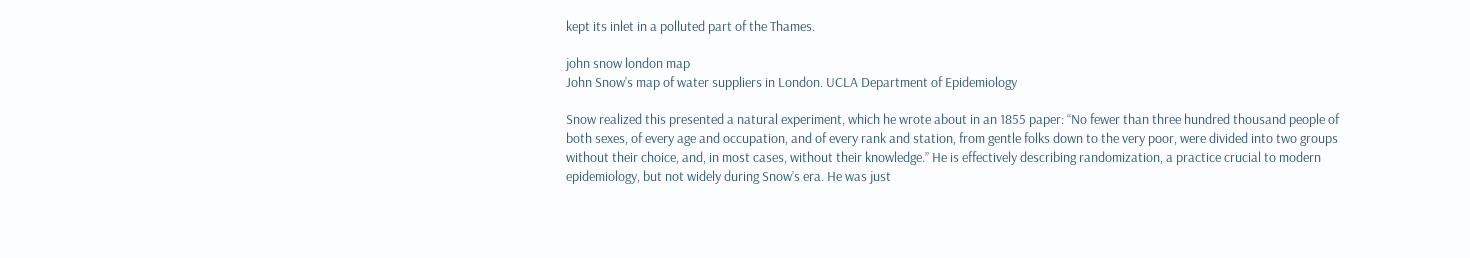kept its inlet in a polluted part of the Thames.

john snow london map
John Snow’s map of water suppliers in London. UCLA Department of Epidemiology

Snow realized this presented a natural experiment, which he wrote about in an 1855 paper: “No fewer than three hundred thousand people of both sexes, of every age and occupation, and of every rank and station, from gentle folks down to the very poor, were divided into two groups without their choice, and, in most cases, without their knowledge.” He is effectively describing randomization, a practice crucial to modern epidemiology, but not widely during Snow’s era. He was just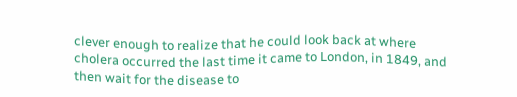clever enough to realize that he could look back at where cholera occurred the last time it came to London, in 1849, and then wait for the disease to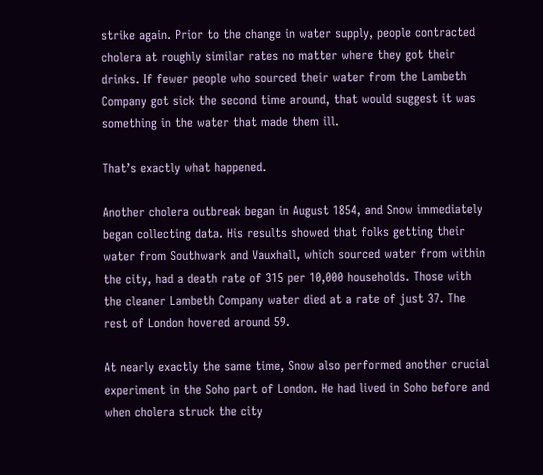strike again. Prior to the change in water supply, people contracted cholera at roughly similar rates no matter where they got their drinks. If fewer people who sourced their water from the Lambeth Company got sick the second time around, that would suggest it was something in the water that made them ill.

That’s exactly what happened.

Another cholera outbreak began in August 1854, and Snow immediately began collecting data. His results showed that folks getting their water from Southwark and Vauxhall, which sourced water from within the city, had a death rate of 315 per 10,000 households. Those with the cleaner Lambeth Company water died at a rate of just 37. The rest of London hovered around 59.

At nearly exactly the same time, Snow also performed another crucial experiment in the Soho part of London. He had lived in Soho before and when cholera struck the city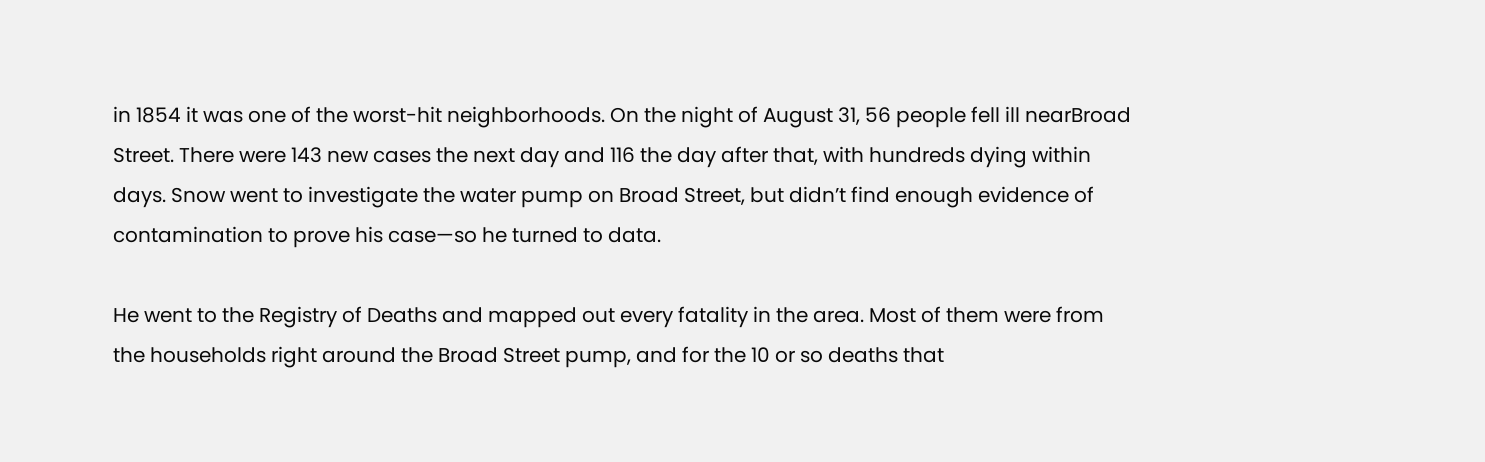in 1854 it was one of the worst-hit neighborhoods. On the night of August 31, 56 people fell ill nearBroad Street. There were 143 new cases the next day and 116 the day after that, with hundreds dying within days. Snow went to investigate the water pump on Broad Street, but didn’t find enough evidence of contamination to prove his case—so he turned to data.

He went to the Registry of Deaths and mapped out every fatality in the area. Most of them were from the households right around the Broad Street pump, and for the 10 or so deaths that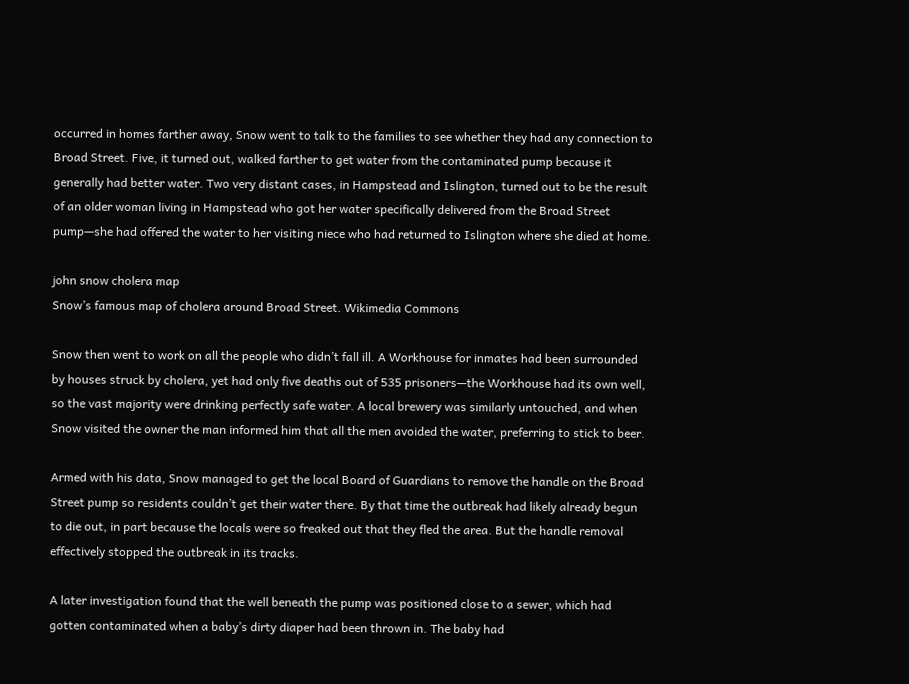occurred in homes farther away, Snow went to talk to the families to see whether they had any connection to Broad Street. Five, it turned out, walked farther to get water from the contaminated pump because it generally had better water. Two very distant cases, in Hampstead and Islington, turned out to be the result of an older woman living in Hampstead who got her water specifically delivered from the Broad Street pump—she had offered the water to her visiting niece who had returned to Islington where she died at home.

john snow cholera map
Snow’s famous map of cholera around Broad Street. Wikimedia Commons

Snow then went to work on all the people who didn’t fall ill. A Workhouse for inmates had been surrounded by houses struck by cholera, yet had only five deaths out of 535 prisoners—the Workhouse had its own well, so the vast majority were drinking perfectly safe water. A local brewery was similarly untouched, and when Snow visited the owner the man informed him that all the men avoided the water, preferring to stick to beer.

Armed with his data, Snow managed to get the local Board of Guardians to remove the handle on the Broad Street pump so residents couldn’t get their water there. By that time the outbreak had likely already begun to die out, in part because the locals were so freaked out that they fled the area. But the handle removal effectively stopped the outbreak in its tracks.

A later investigation found that the well beneath the pump was positioned close to a sewer, which had gotten contaminated when a baby’s dirty diaper had been thrown in. The baby had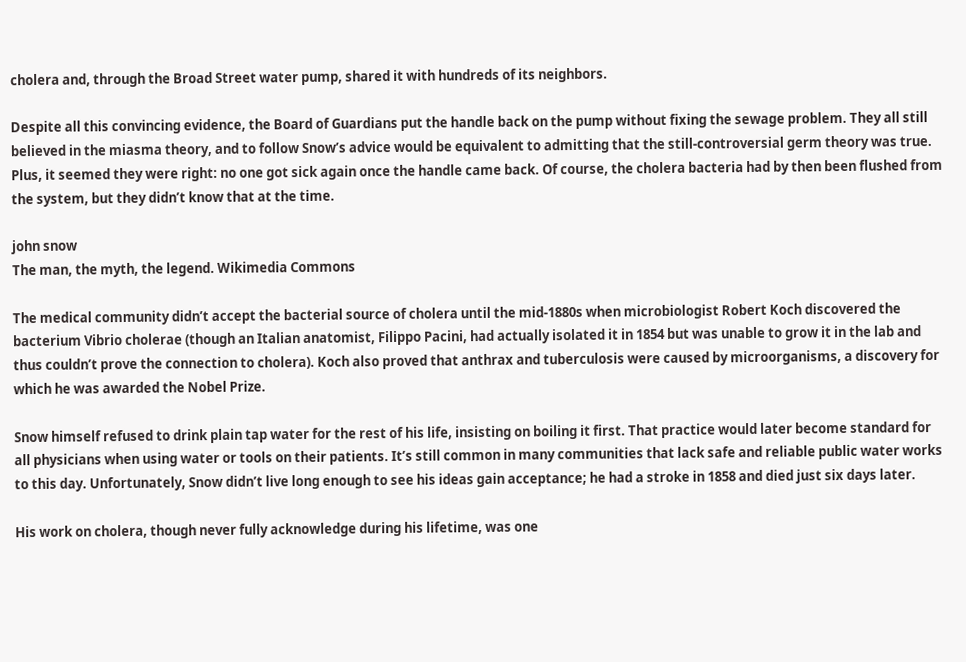cholera and, through the Broad Street water pump, shared it with hundreds of its neighbors.

Despite all this convincing evidence, the Board of Guardians put the handle back on the pump without fixing the sewage problem. They all still believed in the miasma theory, and to follow Snow’s advice would be equivalent to admitting that the still-controversial germ theory was true. Plus, it seemed they were right: no one got sick again once the handle came back. Of course, the cholera bacteria had by then been flushed from the system, but they didn’t know that at the time.

john snow
The man, the myth, the legend. Wikimedia Commons

The medical community didn’t accept the bacterial source of cholera until the mid-1880s when microbiologist Robert Koch discovered the bacterium Vibrio cholerae (though an Italian anatomist, Filippo Pacini, had actually isolated it in 1854 but was unable to grow it in the lab and thus couldn’t prove the connection to cholera). Koch also proved that anthrax and tuberculosis were caused by microorganisms, a discovery for which he was awarded the Nobel Prize.

Snow himself refused to drink plain tap water for the rest of his life, insisting on boiling it first. That practice would later become standard for all physicians when using water or tools on their patients. It’s still common in many communities that lack safe and reliable public water works to this day. Unfortunately, Snow didn’t live long enough to see his ideas gain acceptance; he had a stroke in 1858 and died just six days later.

His work on cholera, though never fully acknowledge during his lifetime, was one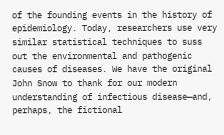of the founding events in the history of epidemiology. Today, researchers use very similar statistical techniques to suss out the environmental and pathogenic causes of diseases. We have the original John Snow to thank for our modern understanding of infectious disease—and, perhaps, the fictional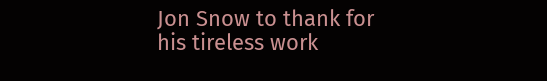Jon Snow to thank for his tireless work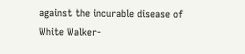against the incurable disease of White Walker-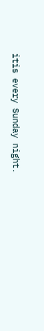itis every Sunday night.